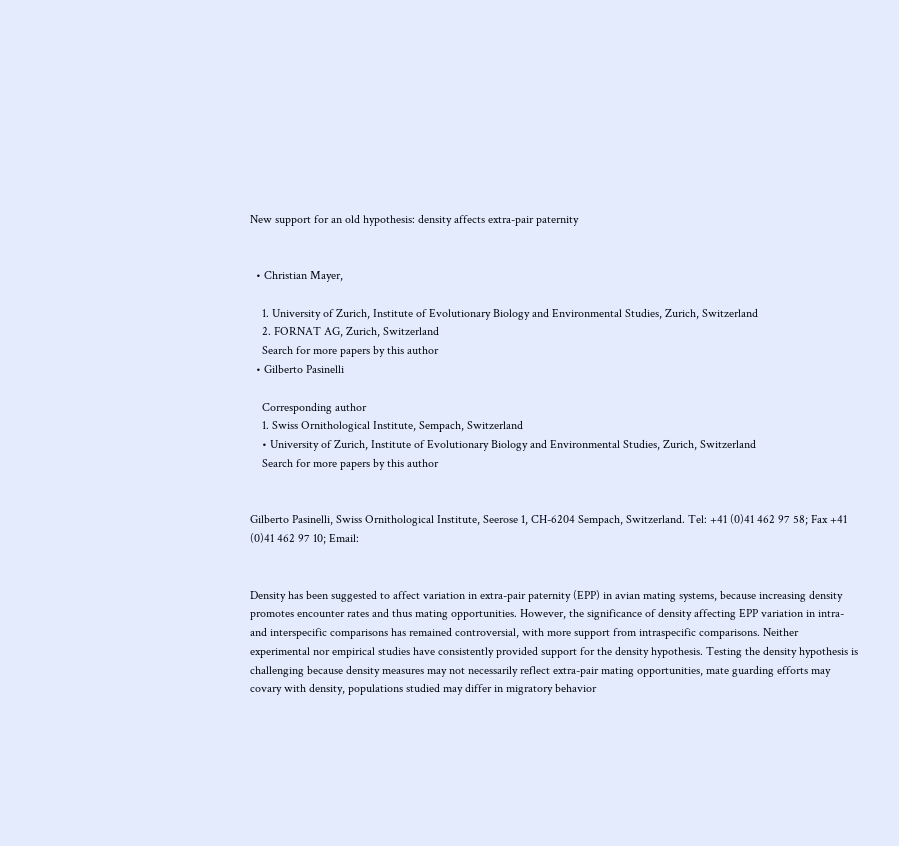New support for an old hypothesis: density affects extra-pair paternity


  • Christian Mayer,

    1. University of Zurich, Institute of Evolutionary Biology and Environmental Studies, Zurich, Switzerland
    2. FORNAT AG, Zurich, Switzerland
    Search for more papers by this author
  • Gilberto Pasinelli

    Corresponding author
    1. Swiss Ornithological Institute, Sempach, Switzerland
    • University of Zurich, Institute of Evolutionary Biology and Environmental Studies, Zurich, Switzerland
    Search for more papers by this author


Gilberto Pasinelli, Swiss Ornithological Institute, Seerose 1, CH-6204 Sempach, Switzerland. Tel: +41 (0)41 462 97 58; Fax +41 (0)41 462 97 10; Email:


Density has been suggested to affect variation in extra-pair paternity (EPP) in avian mating systems, because increasing density promotes encounter rates and thus mating opportunities. However, the significance of density affecting EPP variation in intra- and interspecific comparisons has remained controversial, with more support from intraspecific comparisons. Neither experimental nor empirical studies have consistently provided support for the density hypothesis. Testing the density hypothesis is challenging because density measures may not necessarily reflect extra-pair mating opportunities, mate guarding efforts may covary with density, populations studied may differ in migratory behavior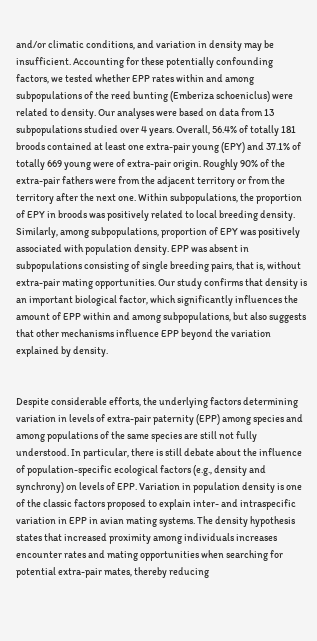and/or climatic conditions, and variation in density may be insufficient. Accounting for these potentially confounding factors, we tested whether EPP rates within and among subpopulations of the reed bunting (Emberiza schoeniclus) were related to density. Our analyses were based on data from 13 subpopulations studied over 4 years. Overall, 56.4% of totally 181 broods contained at least one extra-pair young (EPY) and 37.1% of totally 669 young were of extra-pair origin. Roughly 90% of the extra-pair fathers were from the adjacent territory or from the territory after the next one. Within subpopulations, the proportion of EPY in broods was positively related to local breeding density. Similarly, among subpopulations, proportion of EPY was positively associated with population density. EPP was absent in subpopulations consisting of single breeding pairs, that is, without extra-pair mating opportunities. Our study confirms that density is an important biological factor, which significantly influences the amount of EPP within and among subpopulations, but also suggests that other mechanisms influence EPP beyond the variation explained by density.


Despite considerable efforts, the underlying factors determining variation in levels of extra-pair paternity (EPP) among species and among populations of the same species are still not fully understood. In particular, there is still debate about the influence of population-specific ecological factors (e.g., density and synchrony) on levels of EPP. Variation in population density is one of the classic factors proposed to explain inter- and intraspecific variation in EPP in avian mating systems. The density hypothesis states that increased proximity among individuals increases encounter rates and mating opportunities when searching for potential extra-pair mates, thereby reducing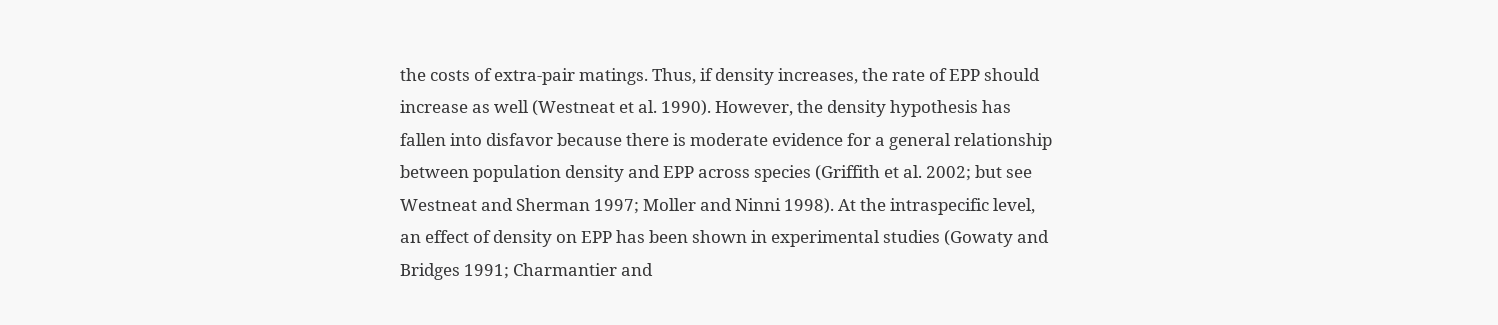the costs of extra-pair matings. Thus, if density increases, the rate of EPP should increase as well (Westneat et al. 1990). However, the density hypothesis has fallen into disfavor because there is moderate evidence for a general relationship between population density and EPP across species (Griffith et al. 2002; but see Westneat and Sherman 1997; Moller and Ninni 1998). At the intraspecific level, an effect of density on EPP has been shown in experimental studies (Gowaty and Bridges 1991; Charmantier and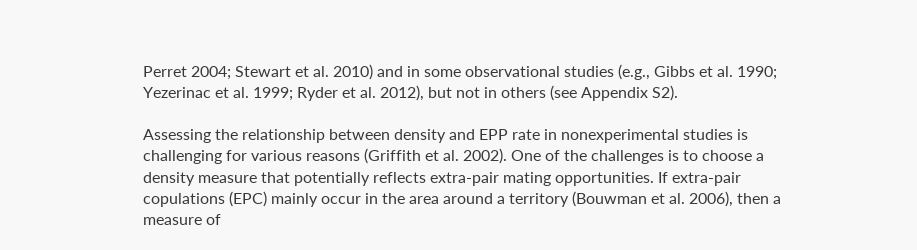Perret 2004; Stewart et al. 2010) and in some observational studies (e.g., Gibbs et al. 1990; Yezerinac et al. 1999; Ryder et al. 2012), but not in others (see Appendix S2).

Assessing the relationship between density and EPP rate in nonexperimental studies is challenging for various reasons (Griffith et al. 2002). One of the challenges is to choose a density measure that potentially reflects extra-pair mating opportunities. If extra-pair copulations (EPC) mainly occur in the area around a territory (Bouwman et al. 2006), then a measure of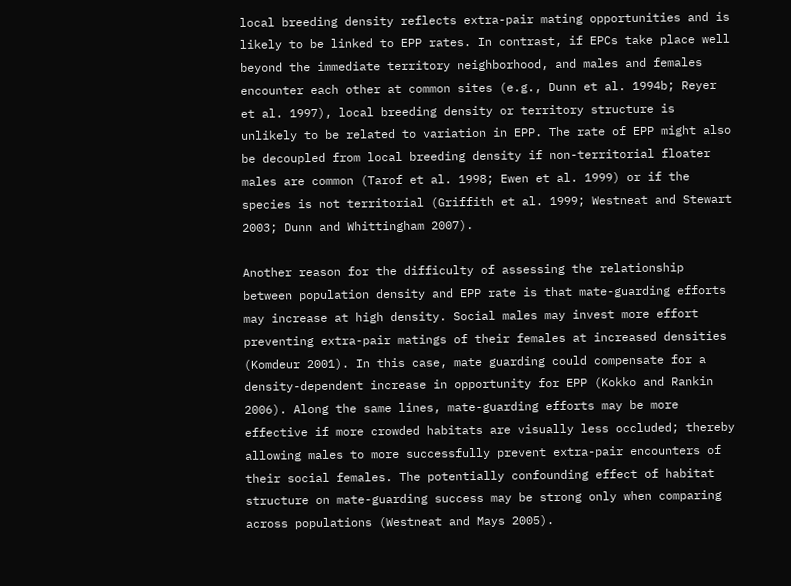local breeding density reflects extra-pair mating opportunities and is likely to be linked to EPP rates. In contrast, if EPCs take place well beyond the immediate territory neighborhood, and males and females encounter each other at common sites (e.g., Dunn et al. 1994b; Reyer et al. 1997), local breeding density or territory structure is unlikely to be related to variation in EPP. The rate of EPP might also be decoupled from local breeding density if non-territorial floater males are common (Tarof et al. 1998; Ewen et al. 1999) or if the species is not territorial (Griffith et al. 1999; Westneat and Stewart 2003; Dunn and Whittingham 2007).

Another reason for the difficulty of assessing the relationship between population density and EPP rate is that mate-guarding efforts may increase at high density. Social males may invest more effort preventing extra-pair matings of their females at increased densities (Komdeur 2001). In this case, mate guarding could compensate for a density-dependent increase in opportunity for EPP (Kokko and Rankin 2006). Along the same lines, mate-guarding efforts may be more effective if more crowded habitats are visually less occluded; thereby allowing males to more successfully prevent extra-pair encounters of their social females. The potentially confounding effect of habitat structure on mate-guarding success may be strong only when comparing across populations (Westneat and Mays 2005).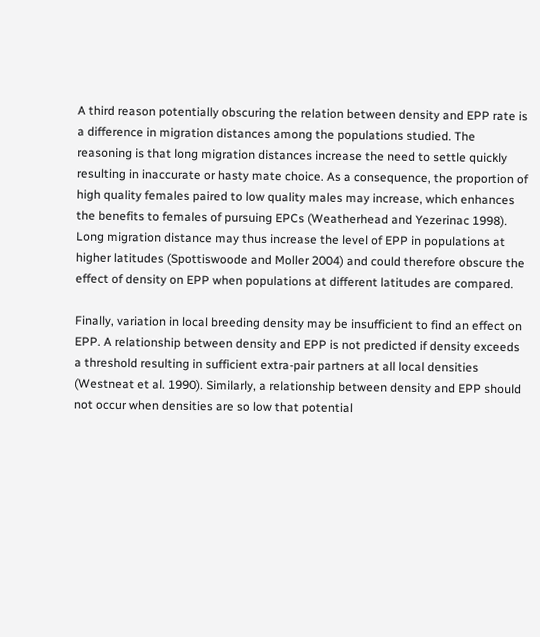A third reason potentially obscuring the relation between density and EPP rate is a difference in migration distances among the populations studied. The reasoning is that long migration distances increase the need to settle quickly resulting in inaccurate or hasty mate choice. As a consequence, the proportion of high quality females paired to low quality males may increase, which enhances the benefits to females of pursuing EPCs (Weatherhead and Yezerinac 1998). Long migration distance may thus increase the level of EPP in populations at higher latitudes (Spottiswoode and Moller 2004) and could therefore obscure the effect of density on EPP when populations at different latitudes are compared.

Finally, variation in local breeding density may be insufficient to find an effect on EPP. A relationship between density and EPP is not predicted if density exceeds a threshold resulting in sufficient extra-pair partners at all local densities (Westneat et al. 1990). Similarly, a relationship between density and EPP should not occur when densities are so low that potential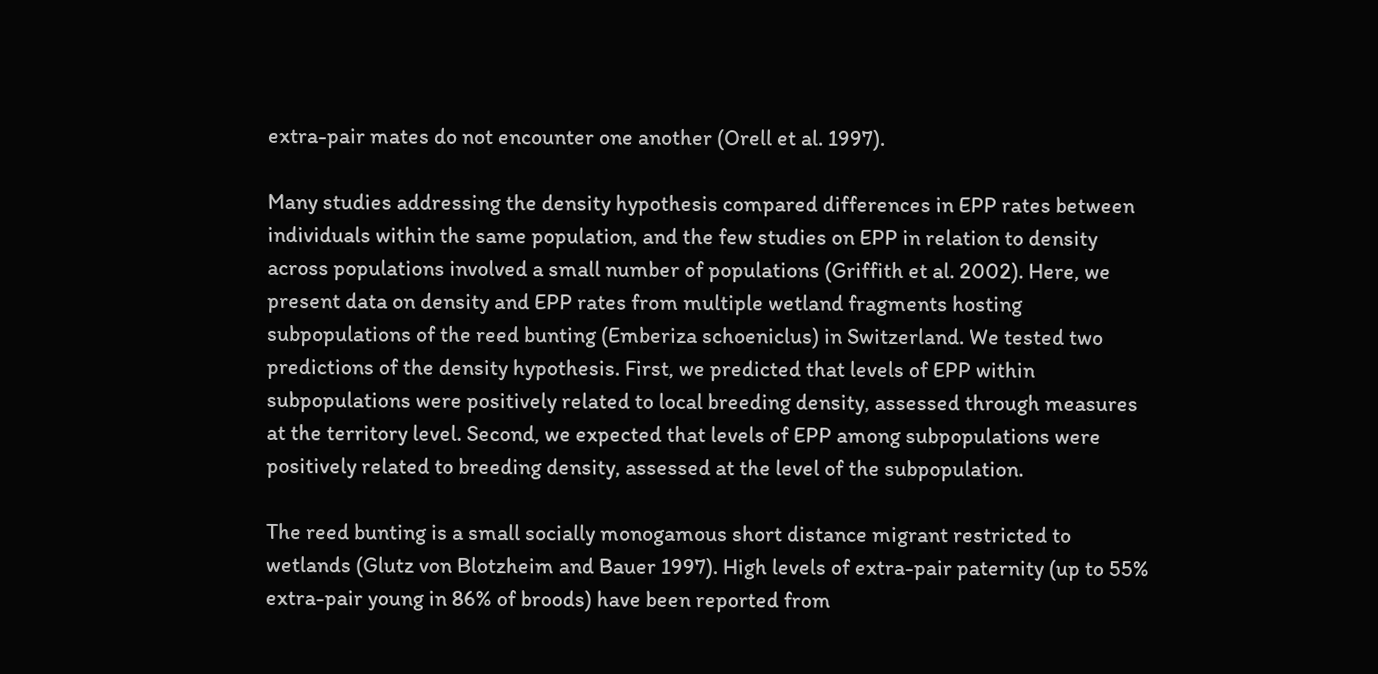extra-pair mates do not encounter one another (Orell et al. 1997).

Many studies addressing the density hypothesis compared differences in EPP rates between individuals within the same population, and the few studies on EPP in relation to density across populations involved a small number of populations (Griffith et al. 2002). Here, we present data on density and EPP rates from multiple wetland fragments hosting subpopulations of the reed bunting (Emberiza schoeniclus) in Switzerland. We tested two predictions of the density hypothesis. First, we predicted that levels of EPP within subpopulations were positively related to local breeding density, assessed through measures at the territory level. Second, we expected that levels of EPP among subpopulations were positively related to breeding density, assessed at the level of the subpopulation.

The reed bunting is a small socially monogamous short distance migrant restricted to wetlands (Glutz von Blotzheim and Bauer 1997). High levels of extra-pair paternity (up to 55% extra-pair young in 86% of broods) have been reported from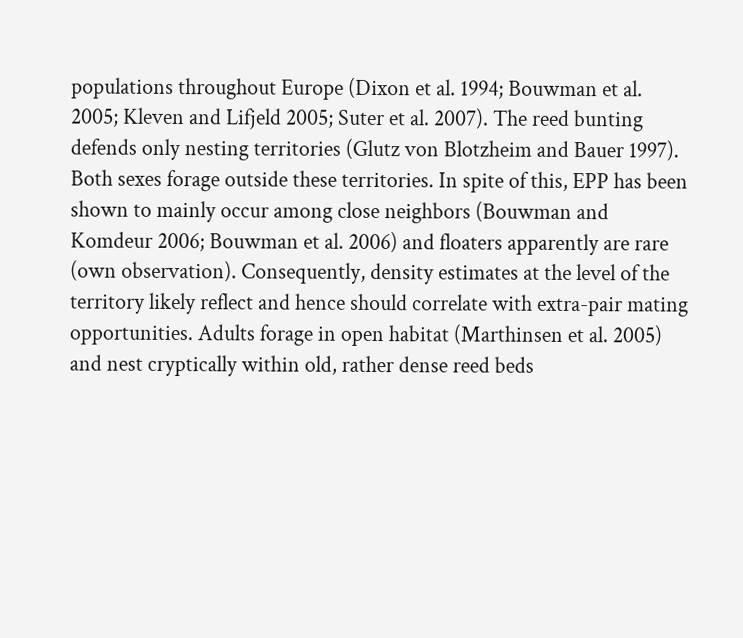populations throughout Europe (Dixon et al. 1994; Bouwman et al. 2005; Kleven and Lifjeld 2005; Suter et al. 2007). The reed bunting defends only nesting territories (Glutz von Blotzheim and Bauer 1997). Both sexes forage outside these territories. In spite of this, EPP has been shown to mainly occur among close neighbors (Bouwman and Komdeur 2006; Bouwman et al. 2006) and floaters apparently are rare (own observation). Consequently, density estimates at the level of the territory likely reflect and hence should correlate with extra-pair mating opportunities. Adults forage in open habitat (Marthinsen et al. 2005) and nest cryptically within old, rather dense reed beds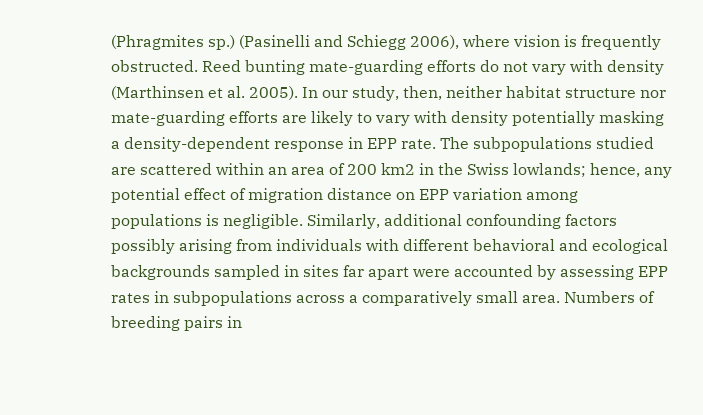(Phragmites sp.) (Pasinelli and Schiegg 2006), where vision is frequently obstructed. Reed bunting mate-guarding efforts do not vary with density (Marthinsen et al. 2005). In our study, then, neither habitat structure nor mate-guarding efforts are likely to vary with density potentially masking a density-dependent response in EPP rate. The subpopulations studied are scattered within an area of 200 km2 in the Swiss lowlands; hence, any potential effect of migration distance on EPP variation among populations is negligible. Similarly, additional confounding factors possibly arising from individuals with different behavioral and ecological backgrounds sampled in sites far apart were accounted by assessing EPP rates in subpopulations across a comparatively small area. Numbers of breeding pairs in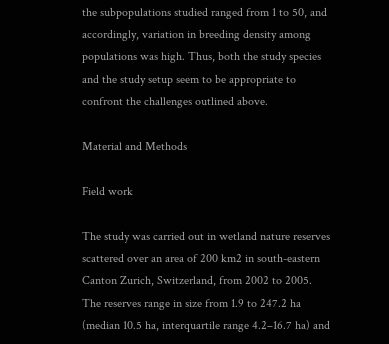the subpopulations studied ranged from 1 to 50, and accordingly, variation in breeding density among populations was high. Thus, both the study species and the study setup seem to be appropriate to confront the challenges outlined above.

Material and Methods

Field work

The study was carried out in wetland nature reserves scattered over an area of 200 km2 in south-eastern Canton Zurich, Switzerland, from 2002 to 2005. The reserves range in size from 1.9 to 247.2 ha (median 10.5 ha, interquartile range 4.2–16.7 ha) and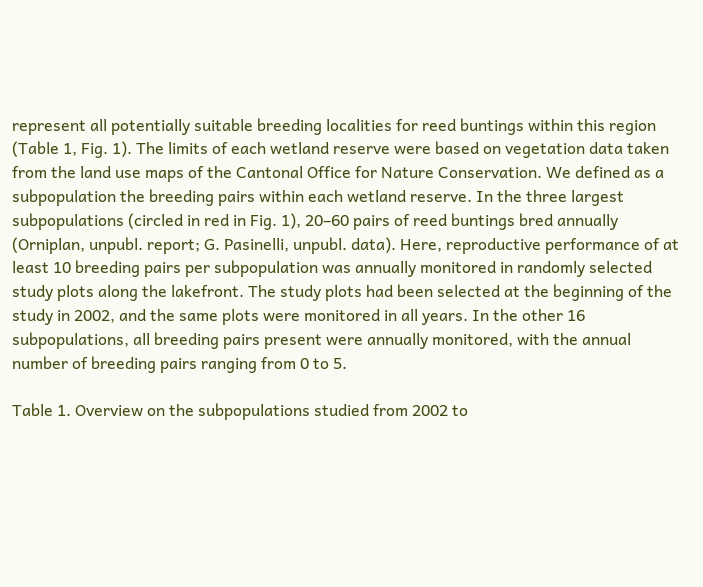represent all potentially suitable breeding localities for reed buntings within this region (Table 1, Fig. 1). The limits of each wetland reserve were based on vegetation data taken from the land use maps of the Cantonal Office for Nature Conservation. We defined as a subpopulation the breeding pairs within each wetland reserve. In the three largest subpopulations (circled in red in Fig. 1), 20–60 pairs of reed buntings bred annually (Orniplan, unpubl. report; G. Pasinelli, unpubl. data). Here, reproductive performance of at least 10 breeding pairs per subpopulation was annually monitored in randomly selected study plots along the lakefront. The study plots had been selected at the beginning of the study in 2002, and the same plots were monitored in all years. In the other 16 subpopulations, all breeding pairs present were annually monitored, with the annual number of breeding pairs ranging from 0 to 5.

Table 1. Overview on the subpopulations studied from 2002 to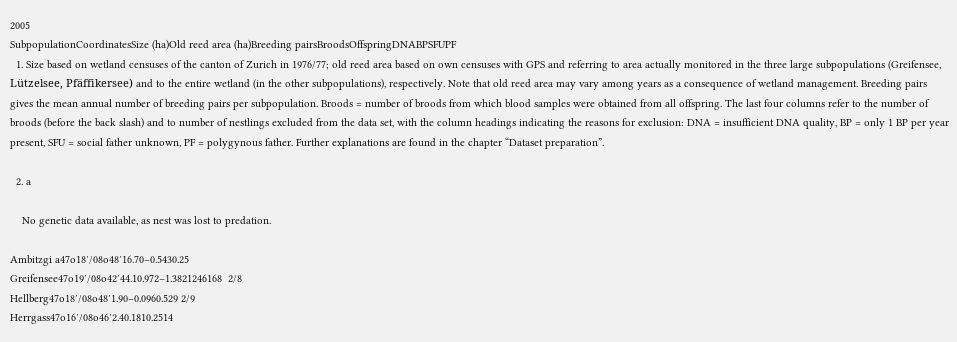2005
SubpopulationCoordinatesSize (ha)Old reed area (ha)Breeding pairsBroodsOffspringDNABPSFUPF
  1. Size based on wetland censuses of the canton of Zurich in 1976/77; old reed area based on own censuses with GPS and referring to area actually monitored in the three large subpopulations (Greifensee, Lützelsee, Pfäffikersee) and to the entire wetland (in the other subpopulations), respectively. Note that old reed area may vary among years as a consequence of wetland management. Breeding pairs gives the mean annual number of breeding pairs per subpopulation. Broods = number of broods from which blood samples were obtained from all offspring. The last four columns refer to the number of broods (before the back slash) and to number of nestlings excluded from the data set, with the column headings indicating the reasons for exclusion: DNA = insufficient DNA quality, BP = only 1 BP per year present, SFU = social father unknown, PF = polygynous father. Further explanations are found in the chapter “Dataset preparation”.

  2. a

    No genetic data available, as nest was lost to predation.

Ambitzgi a47o18′/08o48′16.70–0.5430.25
Greifensee47o19′/08o42′44.10.972–1.3821246168  2/8
Hellberg47o18′/08o48′1.90–0.0960.529 2/9
Herrgass47o16′/08o46′2.40.1810.2514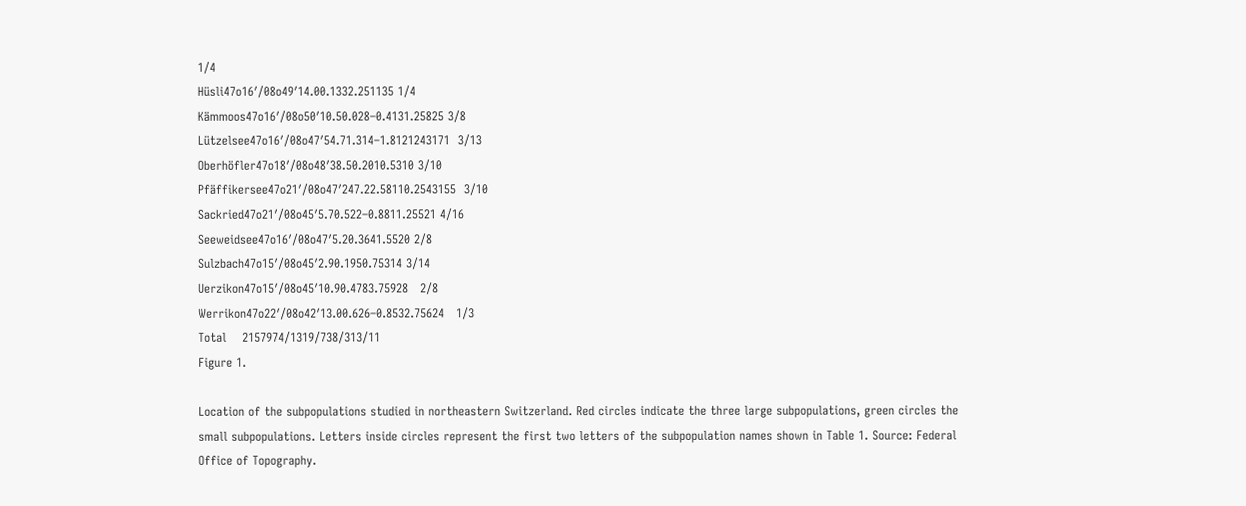1/4
Hüsli47o16′/08o49′14.00.1332.251135 1/4
Kämmoos47o16′/08o50′10.50.028–0.4131.25825 3/8
Lützelsee47o16′/08o47′54.71.314–1.8121243171  3/13
Oberhöfler47o18′/08o48′38.50.2010.5310 3/10
Pfäffikersee47o21′/08o47′247.22.58110.2543155  3/10
Sackried47o21′/08o45′5.70.522–0.8811.25521 4/16
Seeweidsee47o16′/08o47′5.20.3641.5520 2/8
Sulzbach47o15′/08o45′2.90.1950.75314 3/14
Uerzikon47o15′/08o45′10.90.4783.75928   2/8
Werrikon47o22′/08o42′13.00.626–0.8532.75624   1/3
Total    2157974/1319/738/313/11
Figure 1.

Location of the subpopulations studied in northeastern Switzerland. Red circles indicate the three large subpopulations, green circles the small subpopulations. Letters inside circles represent the first two letters of the subpopulation names shown in Table 1. Source: Federal Office of Topography.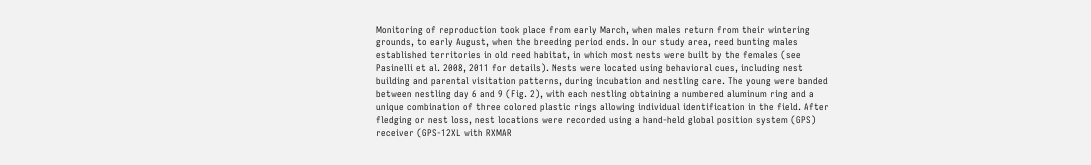Monitoring of reproduction took place from early March, when males return from their wintering grounds, to early August, when the breeding period ends. In our study area, reed bunting males established territories in old reed habitat, in which most nests were built by the females (see Pasinelli et al. 2008, 2011 for details). Nests were located using behavioral cues, including nest building and parental visitation patterns, during incubation and nestling care. The young were banded between nestling day 6 and 9 (Fig. 2), with each nestling obtaining a numbered aluminum ring and a unique combination of three colored plastic rings allowing individual identification in the field. After fledging or nest loss, nest locations were recorded using a hand-held global position system (GPS) receiver (GPS-12XL with RXMAR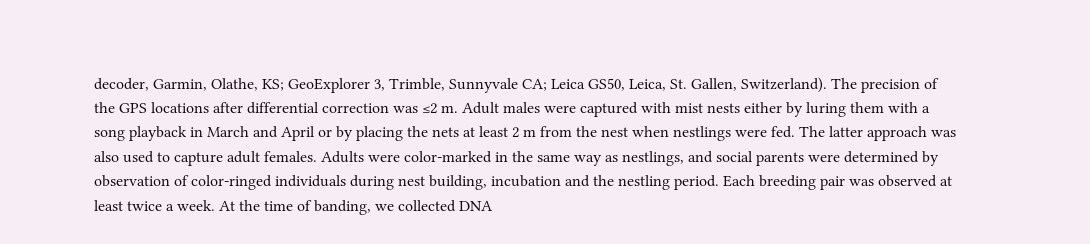decoder, Garmin, Olathe, KS; GeoExplorer 3, Trimble, Sunnyvale CA; Leica GS50, Leica, St. Gallen, Switzerland). The precision of the GPS locations after differential correction was ≤2 m. Adult males were captured with mist nests either by luring them with a song playback in March and April or by placing the nets at least 2 m from the nest when nestlings were fed. The latter approach was also used to capture adult females. Adults were color-marked in the same way as nestlings, and social parents were determined by observation of color-ringed individuals during nest building, incubation and the nestling period. Each breeding pair was observed at least twice a week. At the time of banding, we collected DNA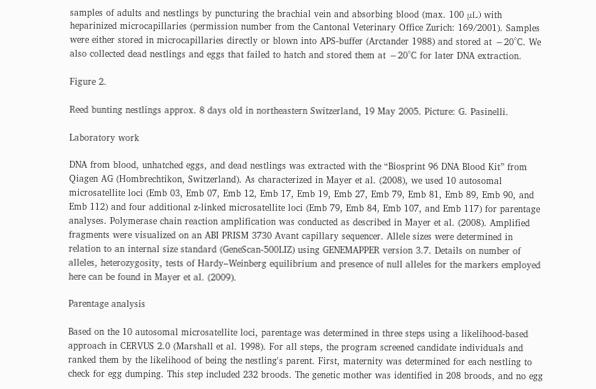samples of adults and nestlings by puncturing the brachial vein and absorbing blood (max. 100 μL) with heparinized microcapillaries (permission number from the Cantonal Veterinary Office Zurich: 169/2001). Samples were either stored in microcapillaries directly or blown into APS-buffer (Arctander 1988) and stored at −20°C. We also collected dead nestlings and eggs that failed to hatch and stored them at −20°C for later DNA extraction.

Figure 2.

Reed bunting nestlings approx. 8 days old in northeastern Switzerland, 19 May 2005. Picture: G. Pasinelli.

Laboratory work

DNA from blood, unhatched eggs, and dead nestlings was extracted with the “Biosprint 96 DNA Blood Kit” from Qiagen AG (Hombrechtikon, Switzerland). As characterized in Mayer et al. (2008), we used 10 autosomal microsatellite loci (Emb 03, Emb 07, Emb 12, Emb 17, Emb 19, Emb 27, Emb 79, Emb 81, Emb 89, Emb 90, and Emb 112) and four additional z-linked microsatellite loci (Emb 79, Emb 84, Emb 107, and Emb 117) for parentage analyses. Polymerase chain reaction amplification was conducted as described in Mayer et al. (2008). Amplified fragments were visualized on an ABI PRISM 3730 Avant capillary sequencer. Allele sizes were determined in relation to an internal size standard (GeneScan-500LIZ) using GENEMAPPER version 3.7. Details on number of alleles, heterozygosity, tests of Hardy–Weinberg equilibrium and presence of null alleles for the markers employed here can be found in Mayer et al. (2009).

Parentage analysis

Based on the 10 autosomal microsatellite loci, parentage was determined in three steps using a likelihood-based approach in CERVUS 2.0 (Marshall et al. 1998). For all steps, the program screened candidate individuals and ranked them by the likelihood of being the nestling's parent. First, maternity was determined for each nestling to check for egg dumping. This step included 232 broods. The genetic mother was identified in 208 broods, and no egg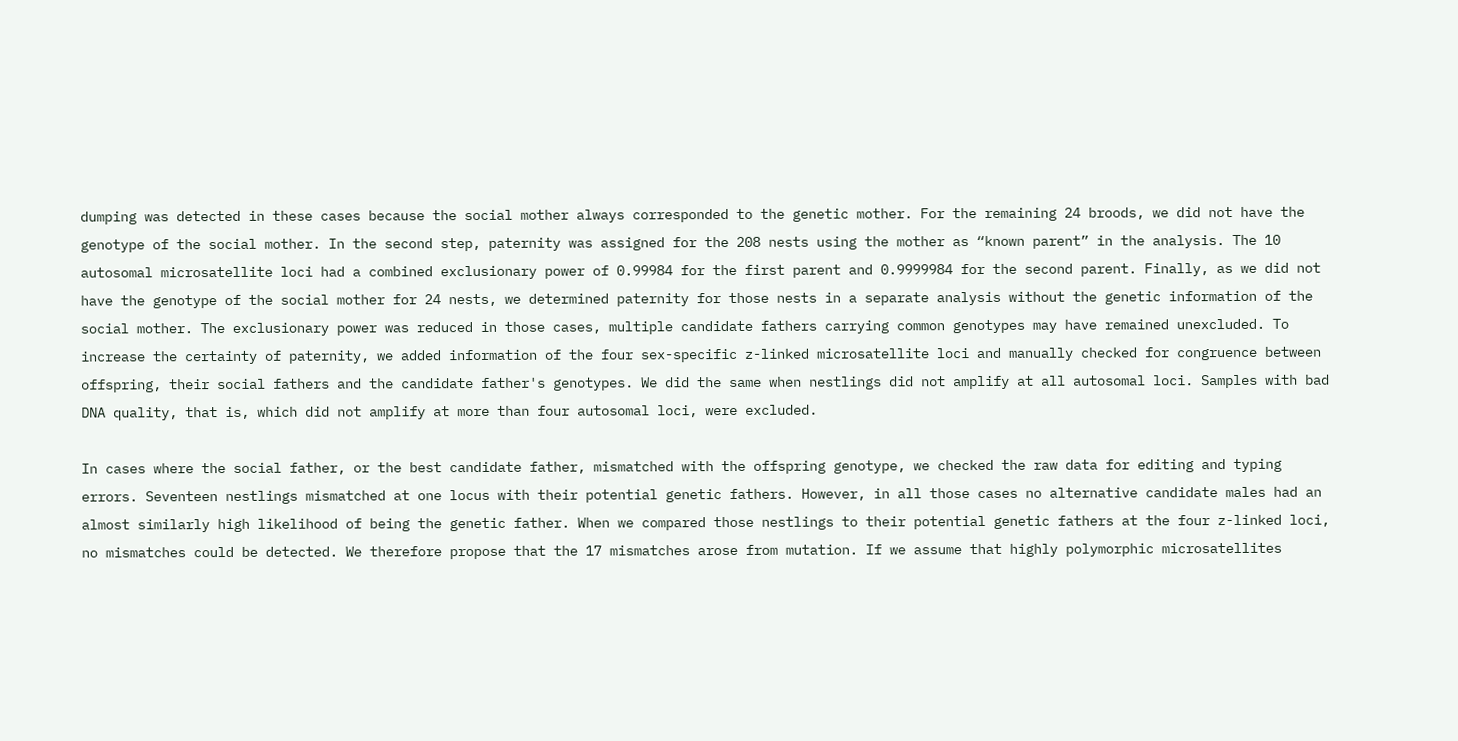dumping was detected in these cases because the social mother always corresponded to the genetic mother. For the remaining 24 broods, we did not have the genotype of the social mother. In the second step, paternity was assigned for the 208 nests using the mother as “known parent” in the analysis. The 10 autosomal microsatellite loci had a combined exclusionary power of 0.99984 for the first parent and 0.9999984 for the second parent. Finally, as we did not have the genotype of the social mother for 24 nests, we determined paternity for those nests in a separate analysis without the genetic information of the social mother. The exclusionary power was reduced in those cases, multiple candidate fathers carrying common genotypes may have remained unexcluded. To increase the certainty of paternity, we added information of the four sex-specific z-linked microsatellite loci and manually checked for congruence between offspring, their social fathers and the candidate father's genotypes. We did the same when nestlings did not amplify at all autosomal loci. Samples with bad DNA quality, that is, which did not amplify at more than four autosomal loci, were excluded.

In cases where the social father, or the best candidate father, mismatched with the offspring genotype, we checked the raw data for editing and typing errors. Seventeen nestlings mismatched at one locus with their potential genetic fathers. However, in all those cases no alternative candidate males had an almost similarly high likelihood of being the genetic father. When we compared those nestlings to their potential genetic fathers at the four z-linked loci, no mismatches could be detected. We therefore propose that the 17 mismatches arose from mutation. If we assume that highly polymorphic microsatellites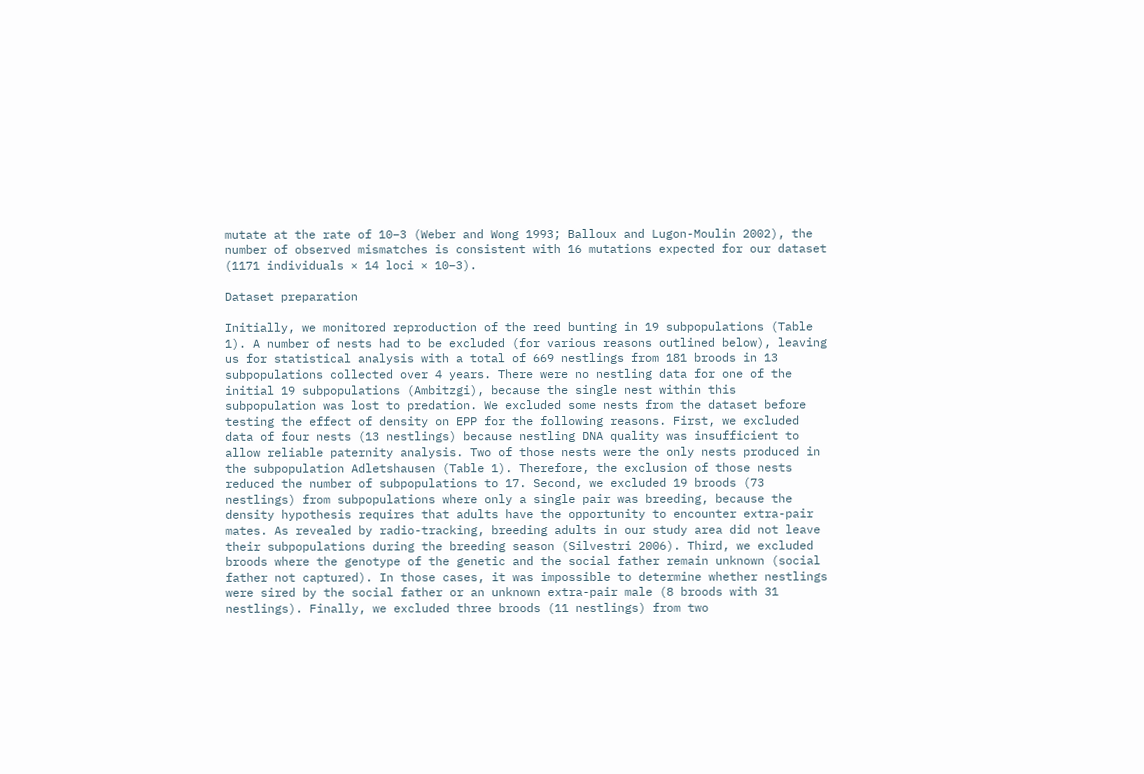mutate at the rate of 10−3 (Weber and Wong 1993; Balloux and Lugon-Moulin 2002), the number of observed mismatches is consistent with 16 mutations expected for our dataset (1171 individuals × 14 loci × 10−3).

Dataset preparation

Initially, we monitored reproduction of the reed bunting in 19 subpopulations (Table 1). A number of nests had to be excluded (for various reasons outlined below), leaving us for statistical analysis with a total of 669 nestlings from 181 broods in 13 subpopulations collected over 4 years. There were no nestling data for one of the initial 19 subpopulations (Ambitzgi), because the single nest within this subpopulation was lost to predation. We excluded some nests from the dataset before testing the effect of density on EPP for the following reasons. First, we excluded data of four nests (13 nestlings) because nestling DNA quality was insufficient to allow reliable paternity analysis. Two of those nests were the only nests produced in the subpopulation Adletshausen (Table 1). Therefore, the exclusion of those nests reduced the number of subpopulations to 17. Second, we excluded 19 broods (73 nestlings) from subpopulations where only a single pair was breeding, because the density hypothesis requires that adults have the opportunity to encounter extra-pair mates. As revealed by radio-tracking, breeding adults in our study area did not leave their subpopulations during the breeding season (Silvestri 2006). Third, we excluded broods where the genotype of the genetic and the social father remain unknown (social father not captured). In those cases, it was impossible to determine whether nestlings were sired by the social father or an unknown extra-pair male (8 broods with 31 nestlings). Finally, we excluded three broods (11 nestlings) from two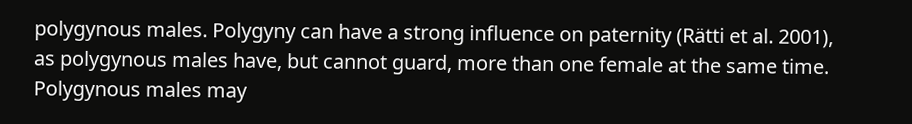polygynous males. Polygyny can have a strong influence on paternity (Rätti et al. 2001), as polygynous males have, but cannot guard, more than one female at the same time. Polygynous males may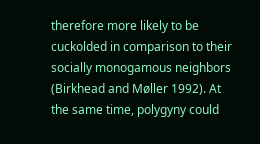therefore more likely to be cuckolded in comparison to their socially monogamous neighbors (Birkhead and Møller 1992). At the same time, polygyny could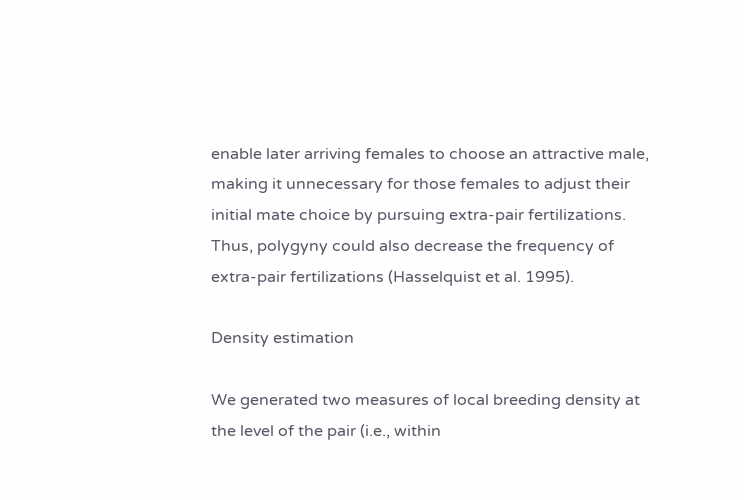enable later arriving females to choose an attractive male, making it unnecessary for those females to adjust their initial mate choice by pursuing extra-pair fertilizations. Thus, polygyny could also decrease the frequency of extra-pair fertilizations (Hasselquist et al. 1995).

Density estimation

We generated two measures of local breeding density at the level of the pair (i.e., within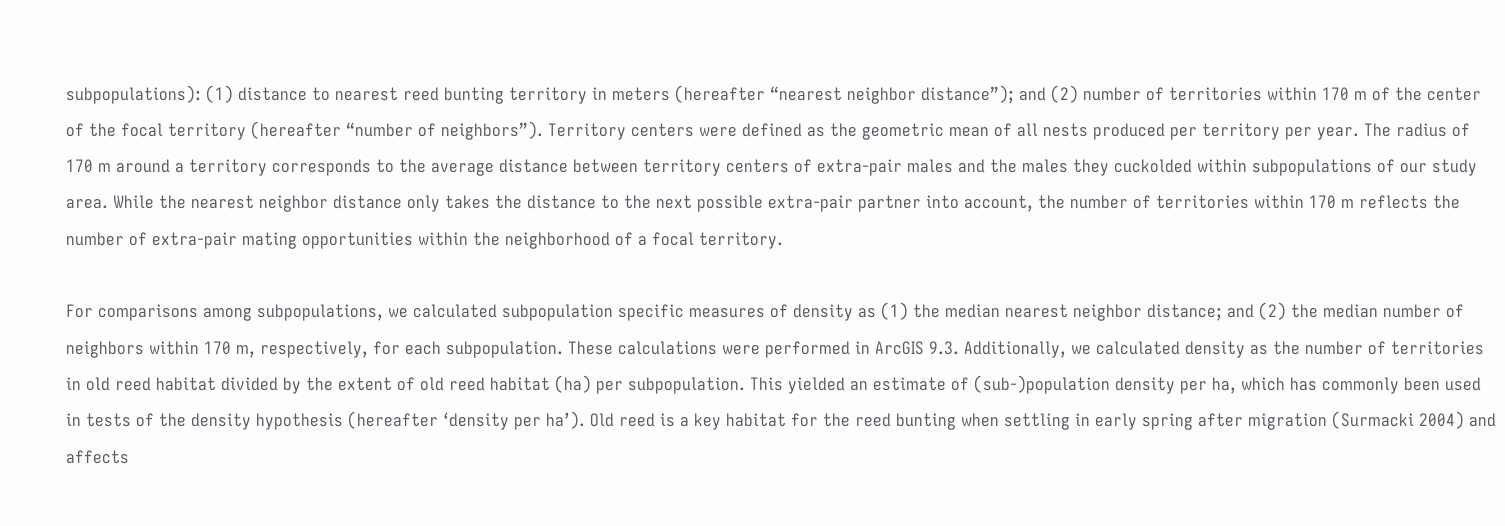subpopulations): (1) distance to nearest reed bunting territory in meters (hereafter “nearest neighbor distance”); and (2) number of territories within 170 m of the center of the focal territory (hereafter “number of neighbors”). Territory centers were defined as the geometric mean of all nests produced per territory per year. The radius of 170 m around a territory corresponds to the average distance between territory centers of extra-pair males and the males they cuckolded within subpopulations of our study area. While the nearest neighbor distance only takes the distance to the next possible extra-pair partner into account, the number of territories within 170 m reflects the number of extra-pair mating opportunities within the neighborhood of a focal territory.

For comparisons among subpopulations, we calculated subpopulation specific measures of density as (1) the median nearest neighbor distance; and (2) the median number of neighbors within 170 m, respectively, for each subpopulation. These calculations were performed in ArcGIS 9.3. Additionally, we calculated density as the number of territories in old reed habitat divided by the extent of old reed habitat (ha) per subpopulation. This yielded an estimate of (sub-)population density per ha, which has commonly been used in tests of the density hypothesis (hereafter ‘density per ha’). Old reed is a key habitat for the reed bunting when settling in early spring after migration (Surmacki 2004) and affects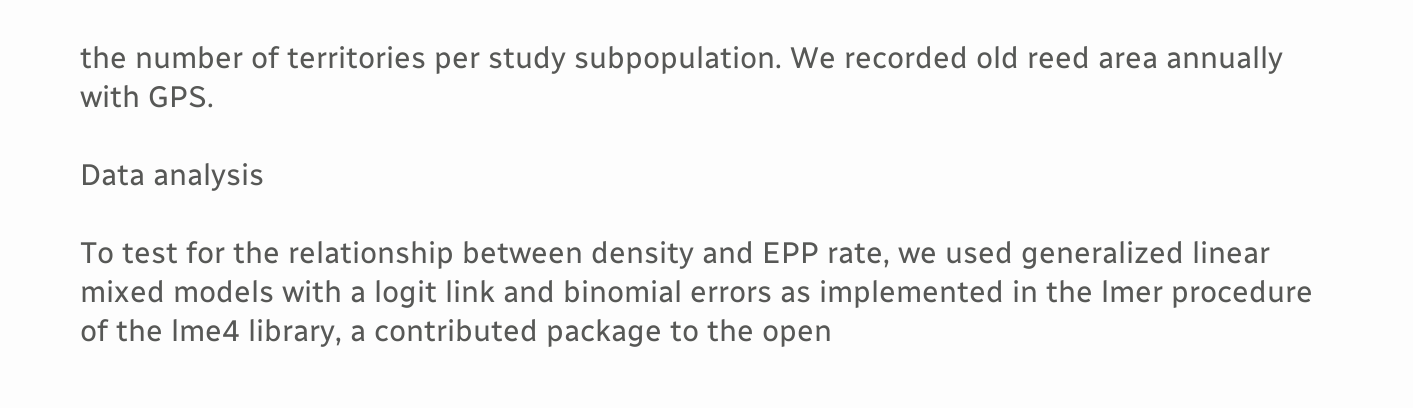the number of territories per study subpopulation. We recorded old reed area annually with GPS.

Data analysis

To test for the relationship between density and EPP rate, we used generalized linear mixed models with a logit link and binomial errors as implemented in the lmer procedure of the lme4 library, a contributed package to the open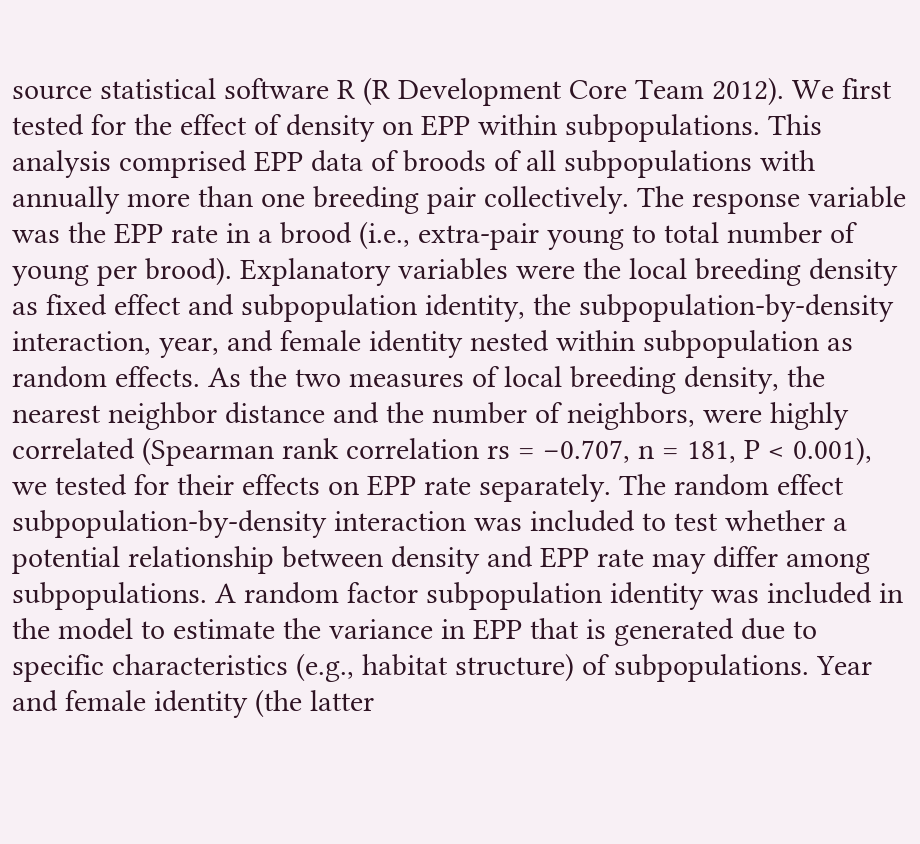source statistical software R (R Development Core Team 2012). We first tested for the effect of density on EPP within subpopulations. This analysis comprised EPP data of broods of all subpopulations with annually more than one breeding pair collectively. The response variable was the EPP rate in a brood (i.e., extra-pair young to total number of young per brood). Explanatory variables were the local breeding density as fixed effect and subpopulation identity, the subpopulation-by-density interaction, year, and female identity nested within subpopulation as random effects. As the two measures of local breeding density, the nearest neighbor distance and the number of neighbors, were highly correlated (Spearman rank correlation rs = −0.707, n = 181, P < 0.001), we tested for their effects on EPP rate separately. The random effect subpopulation-by-density interaction was included to test whether a potential relationship between density and EPP rate may differ among subpopulations. A random factor subpopulation identity was included in the model to estimate the variance in EPP that is generated due to specific characteristics (e.g., habitat structure) of subpopulations. Year and female identity (the latter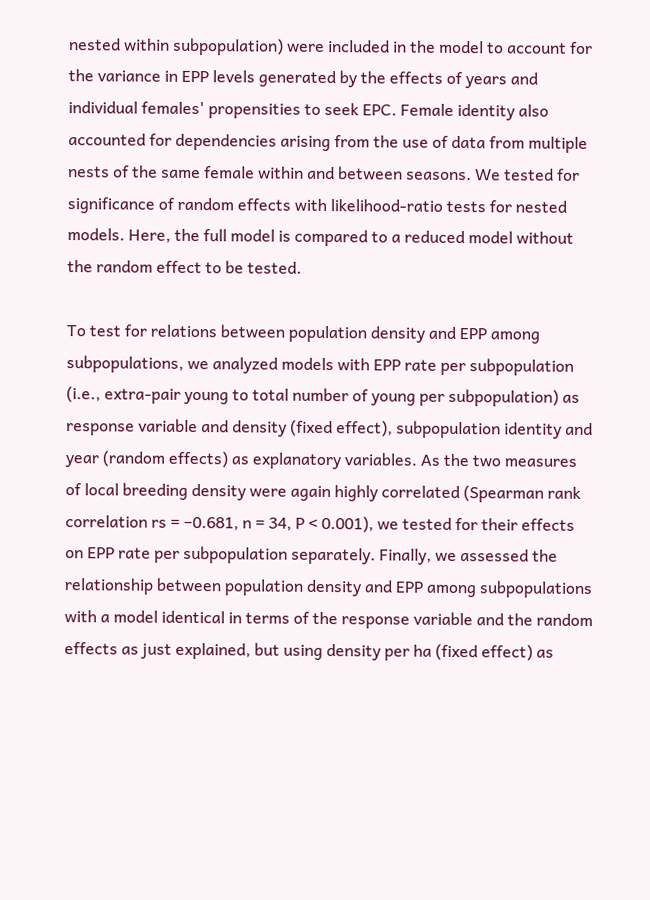nested within subpopulation) were included in the model to account for the variance in EPP levels generated by the effects of years and individual females' propensities to seek EPC. Female identity also accounted for dependencies arising from the use of data from multiple nests of the same female within and between seasons. We tested for significance of random effects with likelihood-ratio tests for nested models. Here, the full model is compared to a reduced model without the random effect to be tested.

To test for relations between population density and EPP among subpopulations, we analyzed models with EPP rate per subpopulation (i.e., extra-pair young to total number of young per subpopulation) as response variable and density (fixed effect), subpopulation identity and year (random effects) as explanatory variables. As the two measures of local breeding density were again highly correlated (Spearman rank correlation rs = −0.681, n = 34, P < 0.001), we tested for their effects on EPP rate per subpopulation separately. Finally, we assessed the relationship between population density and EPP among subpopulations with a model identical in terms of the response variable and the random effects as just explained, but using density per ha (fixed effect) as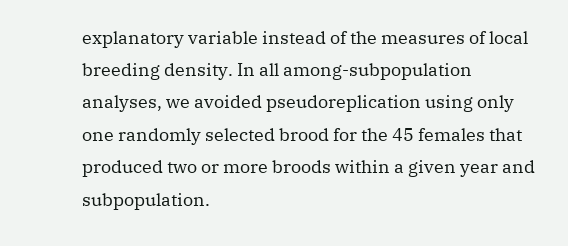explanatory variable instead of the measures of local breeding density. In all among-subpopulation analyses, we avoided pseudoreplication using only one randomly selected brood for the 45 females that produced two or more broods within a given year and subpopulation.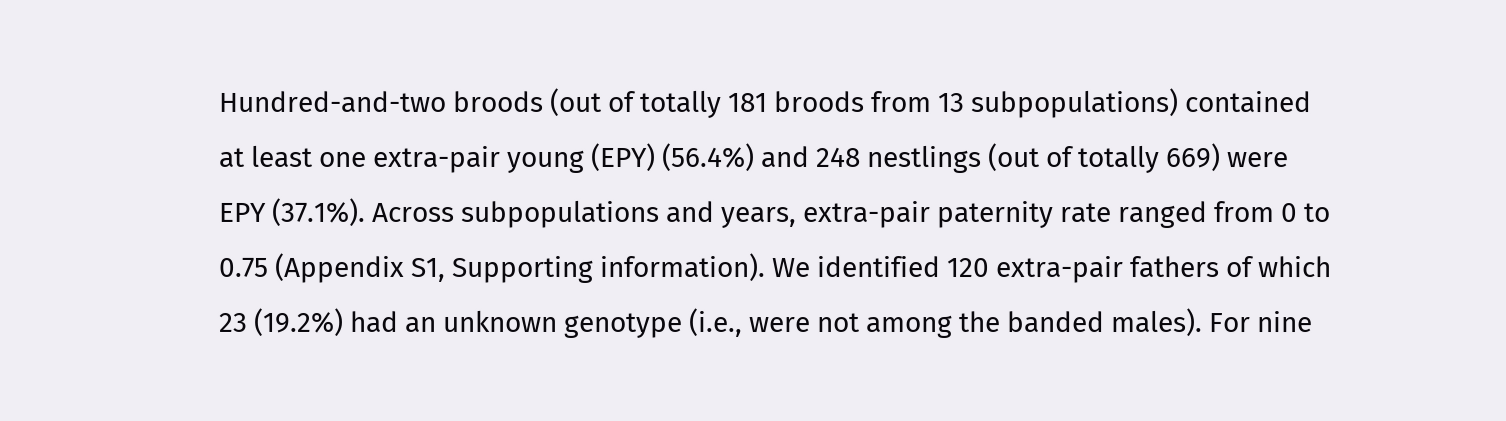Hundred-and-two broods (out of totally 181 broods from 13 subpopulations) contained at least one extra-pair young (EPY) (56.4%) and 248 nestlings (out of totally 669) were EPY (37.1%). Across subpopulations and years, extra-pair paternity rate ranged from 0 to 0.75 (Appendix S1, Supporting information). We identified 120 extra-pair fathers of which 23 (19.2%) had an unknown genotype (i.e., were not among the banded males). For nine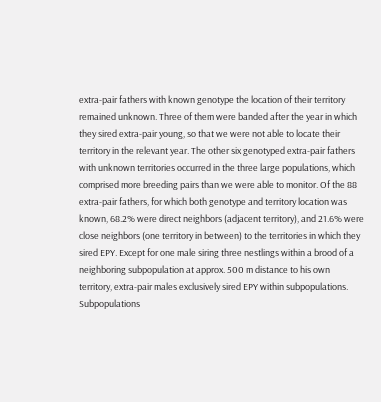extra-pair fathers with known genotype the location of their territory remained unknown. Three of them were banded after the year in which they sired extra-pair young, so that we were not able to locate their territory in the relevant year. The other six genotyped extra-pair fathers with unknown territories occurred in the three large populations, which comprised more breeding pairs than we were able to monitor. Of the 88 extra-pair fathers, for which both genotype and territory location was known, 68.2% were direct neighbors (adjacent territory), and 21.6% were close neighbors (one territory in between) to the territories in which they sired EPY. Except for one male siring three nestlings within a brood of a neighboring subpopulation at approx. 500 m distance to his own territory, extra-pair males exclusively sired EPY within subpopulations. Subpopulations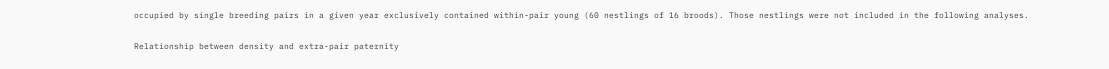occupied by single breeding pairs in a given year exclusively contained within-pair young (60 nestlings of 16 broods). Those nestlings were not included in the following analyses.

Relationship between density and extra-pair paternity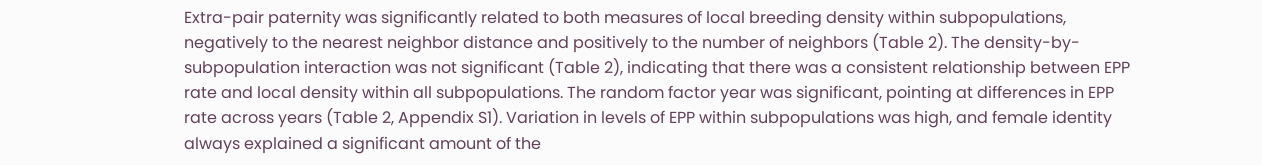Extra-pair paternity was significantly related to both measures of local breeding density within subpopulations, negatively to the nearest neighbor distance and positively to the number of neighbors (Table 2). The density-by-subpopulation interaction was not significant (Table 2), indicating that there was a consistent relationship between EPP rate and local density within all subpopulations. The random factor year was significant, pointing at differences in EPP rate across years (Table 2, Appendix S1). Variation in levels of EPP within subpopulations was high, and female identity always explained a significant amount of the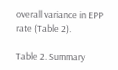overall variance in EPP rate (Table 2).

Table 2. Summary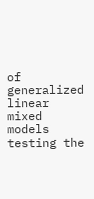of generalized linear mixed models testing the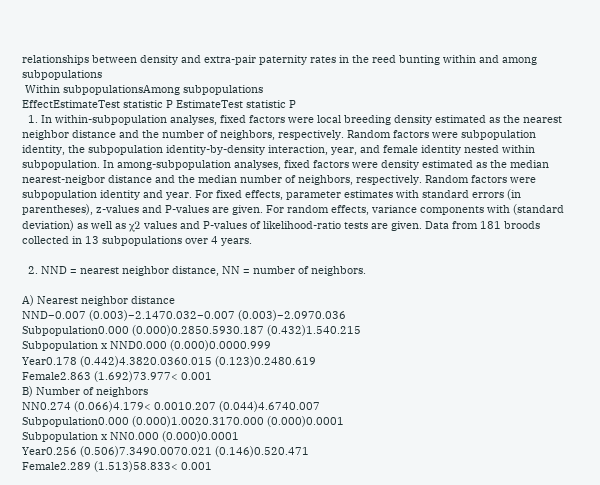relationships between density and extra-pair paternity rates in the reed bunting within and among subpopulations
 Within subpopulationsAmong subpopulations
EffectEstimateTest statistic P EstimateTest statistic P
  1. In within-subpopulation analyses, fixed factors were local breeding density estimated as the nearest neighbor distance and the number of neighbors, respectively. Random factors were subpopulation identity, the subpopulation identity-by-density interaction, year, and female identity nested within subpopulation. In among-subpopulation analyses, fixed factors were density estimated as the median nearest-neigbor distance and the median number of neighbors, respectively. Random factors were subpopulation identity and year. For fixed effects, parameter estimates with standard errors (in parentheses), z-values and P-values are given. For random effects, variance components with (standard deviation) as well as χ2 values and P-values of likelihood-ratio tests are given. Data from 181 broods collected in 13 subpopulations over 4 years.

  2. NND = nearest neighbor distance, NN = number of neighbors.

A) Nearest neighbor distance
NND−0.007 (0.003)−2.1470.032−0.007 (0.003)−2.0970.036
Subpopulation0.000 (0.000)0.2850.5930.187 (0.432)1.540.215
Subpopulation x NND0.000 (0.000)0.0000.999
Year0.178 (0.442)4.3820.0360.015 (0.123)0.2480.619
Female2.863 (1.692)73.977< 0.001
B) Number of neighbors
NN0.274 (0.066)4.179< 0.0010.207 (0.044)4.6740.007
Subpopulation0.000 (0.000)1.0020.3170.000 (0.000)0.0001
Subpopulation x NN0.000 (0.000)0.0001
Year0.256 (0.506)7.3490.0070.021 (0.146)0.520.471
Female2.289 (1.513)58.833< 0.001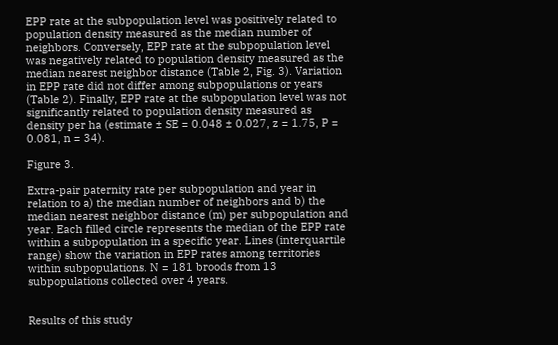EPP rate at the subpopulation level was positively related to population density measured as the median number of neighbors. Conversely, EPP rate at the subpopulation level was negatively related to population density measured as the median nearest neighbor distance (Table 2, Fig. 3). Variation in EPP rate did not differ among subpopulations or years (Table 2). Finally, EPP rate at the subpopulation level was not significantly related to population density measured as density per ha (estimate ± SE = 0.048 ± 0.027, z = 1.75, P = 0.081, n = 34).

Figure 3.

Extra-pair paternity rate per subpopulation and year in relation to a) the median number of neighbors and b) the median nearest neighbor distance (m) per subpopulation and year. Each filled circle represents the median of the EPP rate within a subpopulation in a specific year. Lines (interquartile range) show the variation in EPP rates among territories within subpopulations. N = 181 broods from 13 subpopulations collected over 4 years.


Results of this study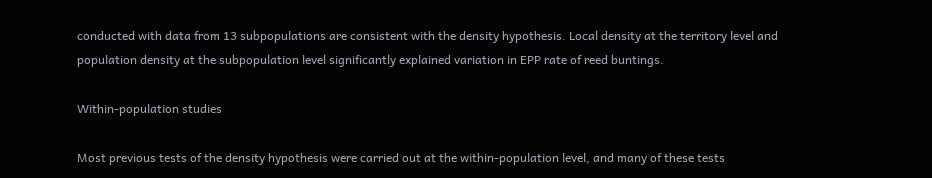conducted with data from 13 subpopulations are consistent with the density hypothesis. Local density at the territory level and population density at the subpopulation level significantly explained variation in EPP rate of reed buntings.

Within-population studies

Most previous tests of the density hypothesis were carried out at the within-population level, and many of these tests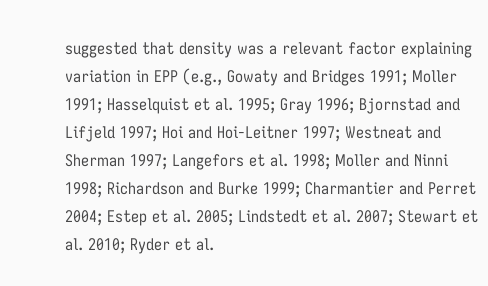suggested that density was a relevant factor explaining variation in EPP (e.g., Gowaty and Bridges 1991; Moller 1991; Hasselquist et al. 1995; Gray 1996; Bjornstad and Lifjeld 1997; Hoi and Hoi-Leitner 1997; Westneat and Sherman 1997; Langefors et al. 1998; Moller and Ninni 1998; Richardson and Burke 1999; Charmantier and Perret 2004; Estep et al. 2005; Lindstedt et al. 2007; Stewart et al. 2010; Ryder et al.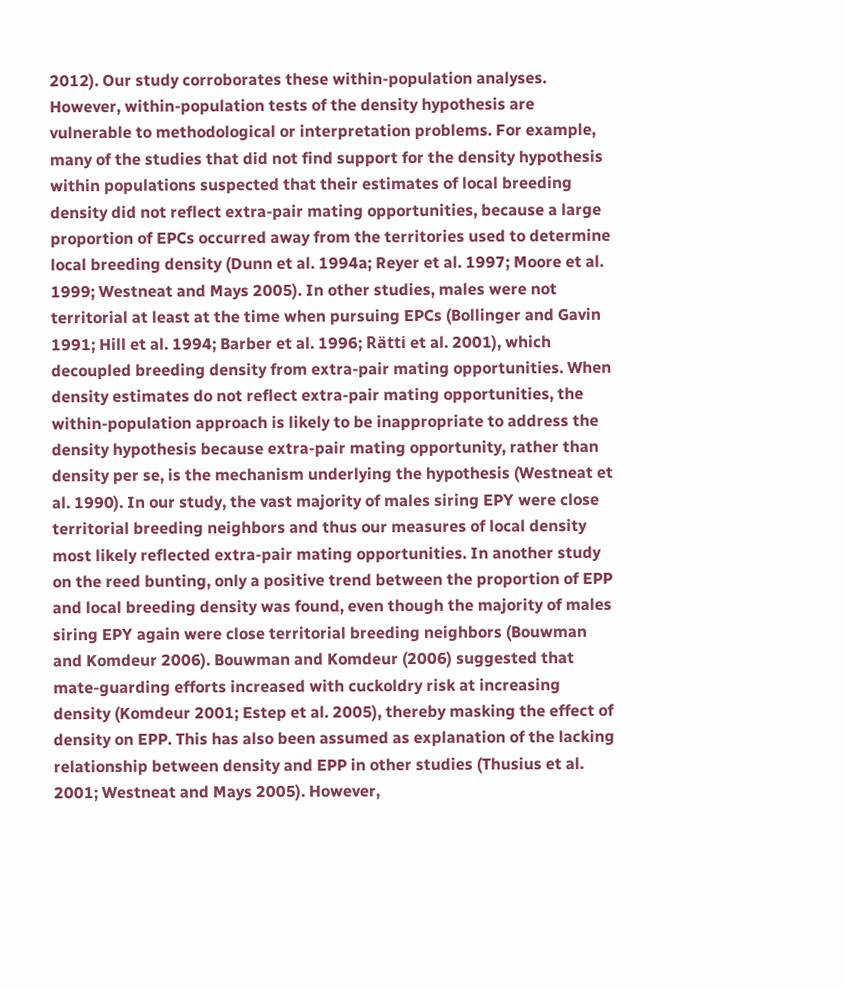2012). Our study corroborates these within-population analyses. However, within-population tests of the density hypothesis are vulnerable to methodological or interpretation problems. For example, many of the studies that did not find support for the density hypothesis within populations suspected that their estimates of local breeding density did not reflect extra-pair mating opportunities, because a large proportion of EPCs occurred away from the territories used to determine local breeding density (Dunn et al. 1994a; Reyer et al. 1997; Moore et al. 1999; Westneat and Mays 2005). In other studies, males were not territorial at least at the time when pursuing EPCs (Bollinger and Gavin 1991; Hill et al. 1994; Barber et al. 1996; Rätti et al. 2001), which decoupled breeding density from extra-pair mating opportunities. When density estimates do not reflect extra-pair mating opportunities, the within-population approach is likely to be inappropriate to address the density hypothesis because extra-pair mating opportunity, rather than density per se, is the mechanism underlying the hypothesis (Westneat et al. 1990). In our study, the vast majority of males siring EPY were close territorial breeding neighbors and thus our measures of local density most likely reflected extra-pair mating opportunities. In another study on the reed bunting, only a positive trend between the proportion of EPP and local breeding density was found, even though the majority of males siring EPY again were close territorial breeding neighbors (Bouwman and Komdeur 2006). Bouwman and Komdeur (2006) suggested that mate-guarding efforts increased with cuckoldry risk at increasing density (Komdeur 2001; Estep et al. 2005), thereby masking the effect of density on EPP. This has also been assumed as explanation of the lacking relationship between density and EPP in other studies (Thusius et al. 2001; Westneat and Mays 2005). However,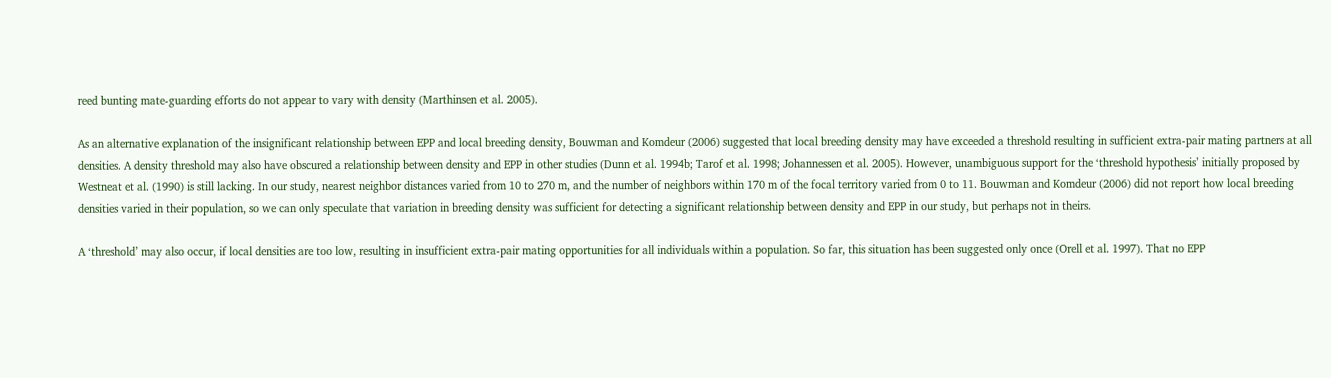reed bunting mate-guarding efforts do not appear to vary with density (Marthinsen et al. 2005).

As an alternative explanation of the insignificant relationship between EPP and local breeding density, Bouwman and Komdeur (2006) suggested that local breeding density may have exceeded a threshold resulting in sufficient extra-pair mating partners at all densities. A density threshold may also have obscured a relationship between density and EPP in other studies (Dunn et al. 1994b; Tarof et al. 1998; Johannessen et al. 2005). However, unambiguous support for the ‘threshold hypothesis’ initially proposed by Westneat et al. (1990) is still lacking. In our study, nearest neighbor distances varied from 10 to 270 m, and the number of neighbors within 170 m of the focal territory varied from 0 to 11. Bouwman and Komdeur (2006) did not report how local breeding densities varied in their population, so we can only speculate that variation in breeding density was sufficient for detecting a significant relationship between density and EPP in our study, but perhaps not in theirs.

A ‘threshold’ may also occur, if local densities are too low, resulting in insufficient extra-pair mating opportunities for all individuals within a population. So far, this situation has been suggested only once (Orell et al. 1997). That no EPP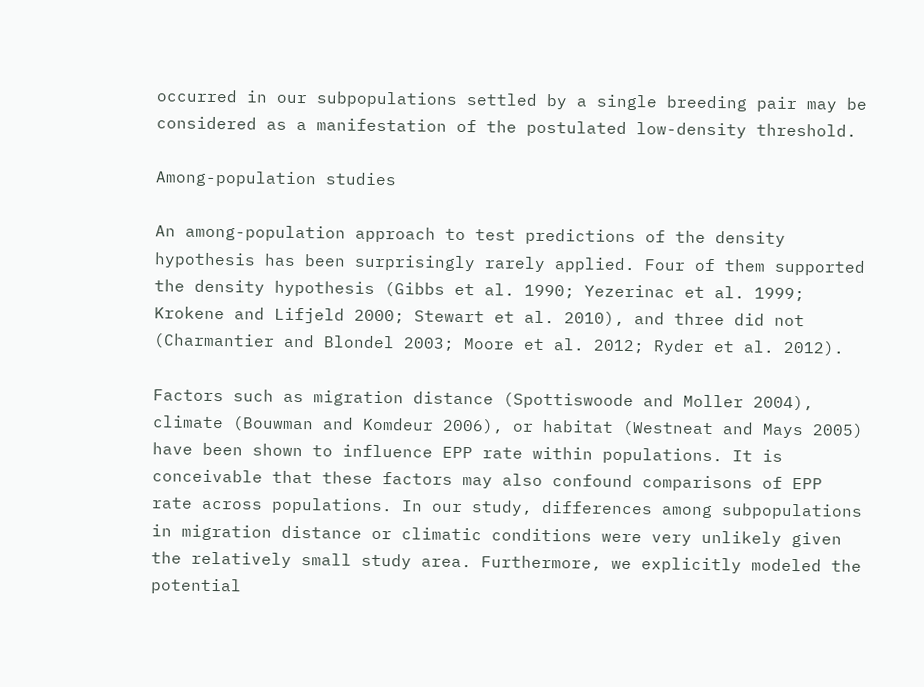occurred in our subpopulations settled by a single breeding pair may be considered as a manifestation of the postulated low-density threshold.

Among-population studies

An among-population approach to test predictions of the density hypothesis has been surprisingly rarely applied. Four of them supported the density hypothesis (Gibbs et al. 1990; Yezerinac et al. 1999; Krokene and Lifjeld 2000; Stewart et al. 2010), and three did not (Charmantier and Blondel 2003; Moore et al. 2012; Ryder et al. 2012).

Factors such as migration distance (Spottiswoode and Moller 2004), climate (Bouwman and Komdeur 2006), or habitat (Westneat and Mays 2005) have been shown to influence EPP rate within populations. It is conceivable that these factors may also confound comparisons of EPP rate across populations. In our study, differences among subpopulations in migration distance or climatic conditions were very unlikely given the relatively small study area. Furthermore, we explicitly modeled the potential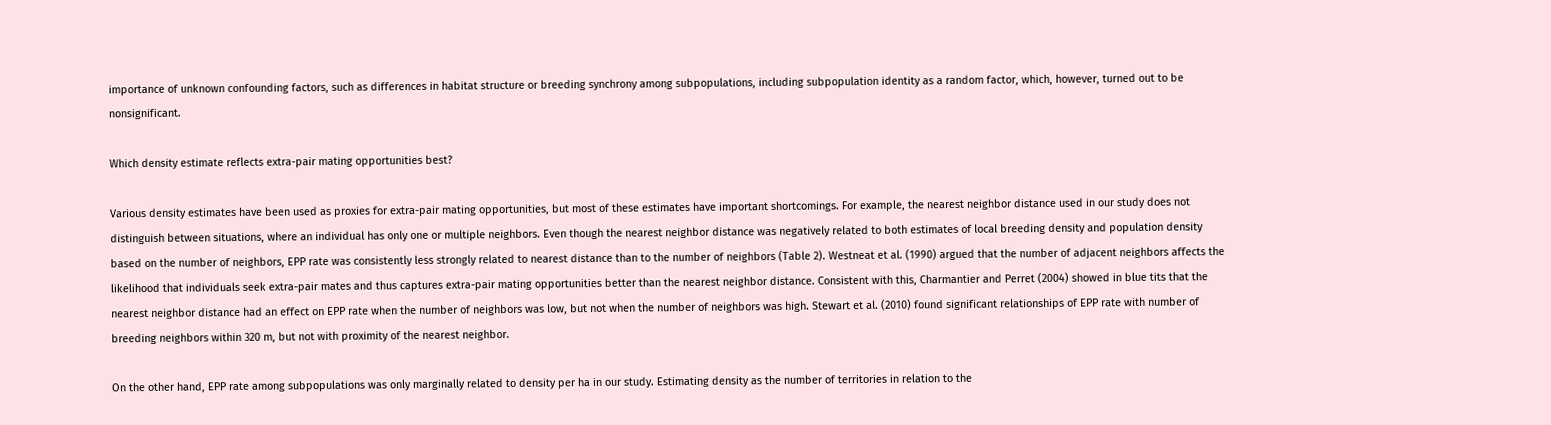importance of unknown confounding factors, such as differences in habitat structure or breeding synchrony among subpopulations, including subpopulation identity as a random factor, which, however, turned out to be nonsignificant.

Which density estimate reflects extra-pair mating opportunities best?

Various density estimates have been used as proxies for extra-pair mating opportunities, but most of these estimates have important shortcomings. For example, the nearest neighbor distance used in our study does not distinguish between situations, where an individual has only one or multiple neighbors. Even though the nearest neighbor distance was negatively related to both estimates of local breeding density and population density based on the number of neighbors, EPP rate was consistently less strongly related to nearest distance than to the number of neighbors (Table 2). Westneat et al. (1990) argued that the number of adjacent neighbors affects the likelihood that individuals seek extra-pair mates and thus captures extra-pair mating opportunities better than the nearest neighbor distance. Consistent with this, Charmantier and Perret (2004) showed in blue tits that the nearest neighbor distance had an effect on EPP rate when the number of neighbors was low, but not when the number of neighbors was high. Stewart et al. (2010) found significant relationships of EPP rate with number of breeding neighbors within 320 m, but not with proximity of the nearest neighbor.

On the other hand, EPP rate among subpopulations was only marginally related to density per ha in our study. Estimating density as the number of territories in relation to the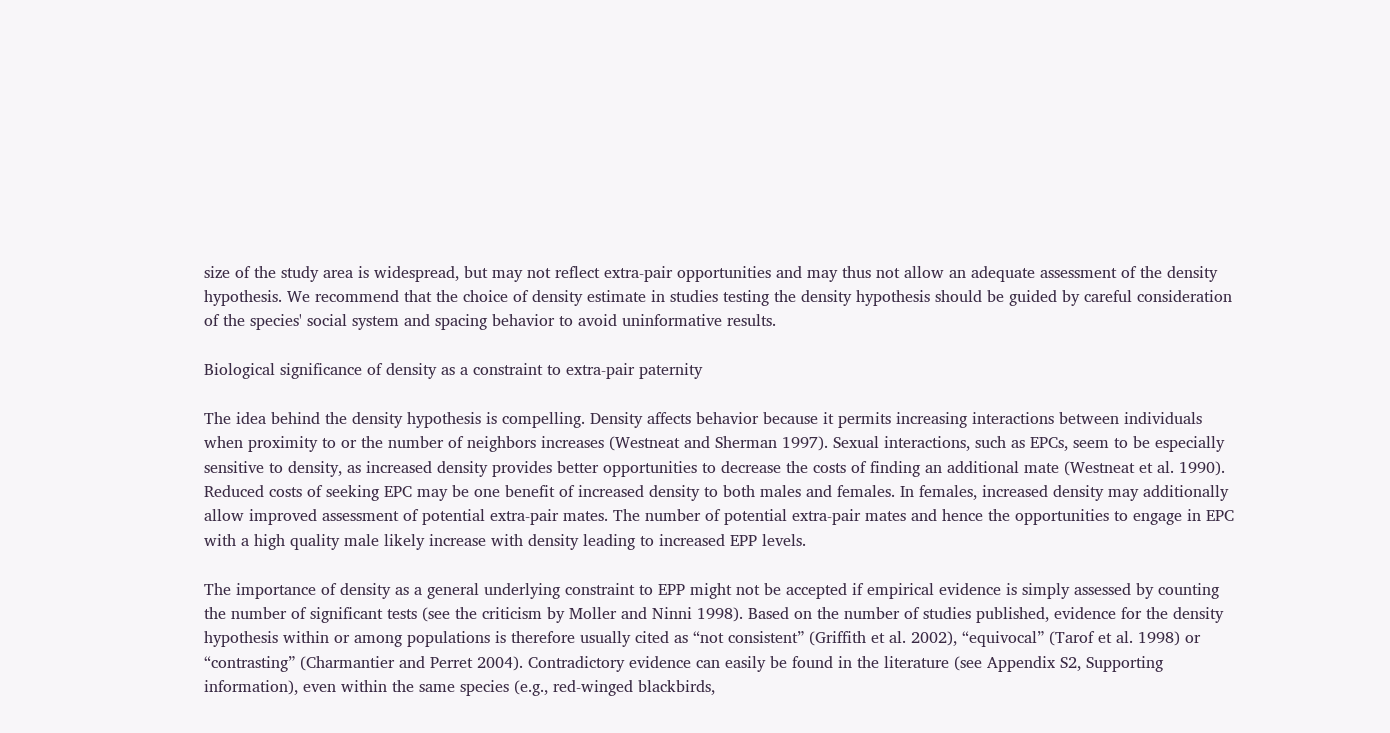size of the study area is widespread, but may not reflect extra-pair opportunities and may thus not allow an adequate assessment of the density hypothesis. We recommend that the choice of density estimate in studies testing the density hypothesis should be guided by careful consideration of the species' social system and spacing behavior to avoid uninformative results.

Biological significance of density as a constraint to extra-pair paternity

The idea behind the density hypothesis is compelling. Density affects behavior because it permits increasing interactions between individuals when proximity to or the number of neighbors increases (Westneat and Sherman 1997). Sexual interactions, such as EPCs, seem to be especially sensitive to density, as increased density provides better opportunities to decrease the costs of finding an additional mate (Westneat et al. 1990). Reduced costs of seeking EPC may be one benefit of increased density to both males and females. In females, increased density may additionally allow improved assessment of potential extra-pair mates. The number of potential extra-pair mates and hence the opportunities to engage in EPC with a high quality male likely increase with density leading to increased EPP levels.

The importance of density as a general underlying constraint to EPP might not be accepted if empirical evidence is simply assessed by counting the number of significant tests (see the criticism by Moller and Ninni 1998). Based on the number of studies published, evidence for the density hypothesis within or among populations is therefore usually cited as “not consistent” (Griffith et al. 2002), “equivocal” (Tarof et al. 1998) or “contrasting” (Charmantier and Perret 2004). Contradictory evidence can easily be found in the literature (see Appendix S2, Supporting information), even within the same species (e.g., red-winged blackbirds,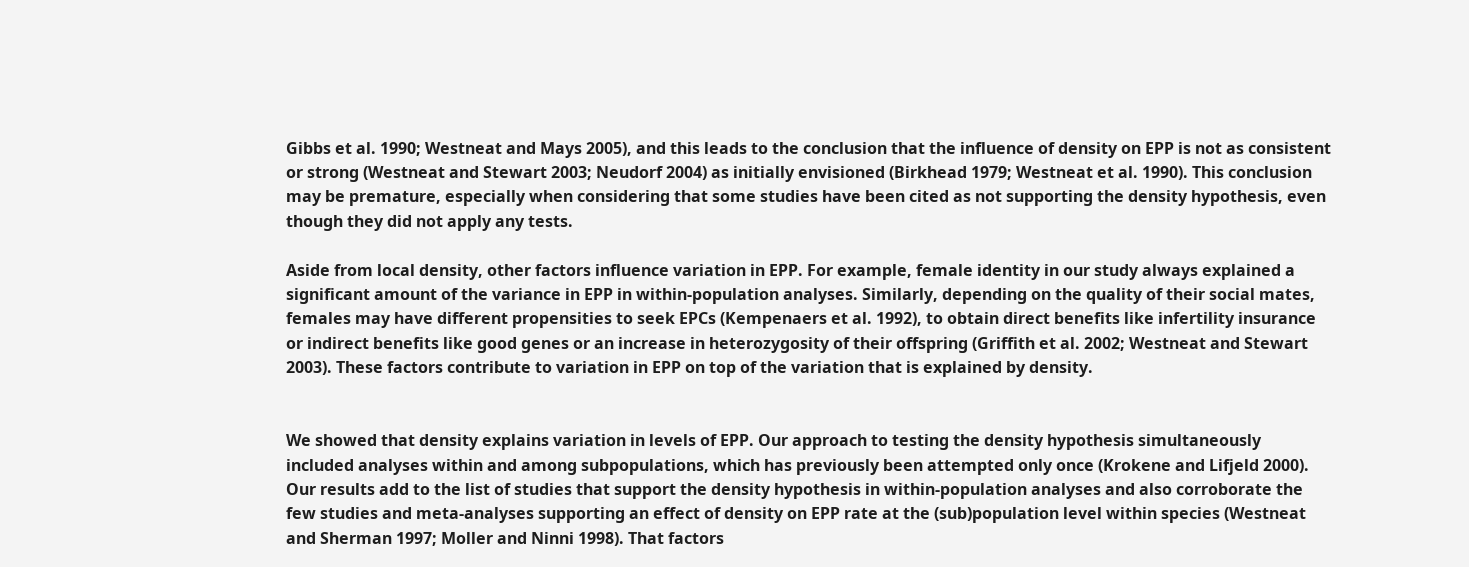Gibbs et al. 1990; Westneat and Mays 2005), and this leads to the conclusion that the influence of density on EPP is not as consistent or strong (Westneat and Stewart 2003; Neudorf 2004) as initially envisioned (Birkhead 1979; Westneat et al. 1990). This conclusion may be premature, especially when considering that some studies have been cited as not supporting the density hypothesis, even though they did not apply any tests.

Aside from local density, other factors influence variation in EPP. For example, female identity in our study always explained a significant amount of the variance in EPP in within-population analyses. Similarly, depending on the quality of their social mates, females may have different propensities to seek EPCs (Kempenaers et al. 1992), to obtain direct benefits like infertility insurance or indirect benefits like good genes or an increase in heterozygosity of their offspring (Griffith et al. 2002; Westneat and Stewart 2003). These factors contribute to variation in EPP on top of the variation that is explained by density.


We showed that density explains variation in levels of EPP. Our approach to testing the density hypothesis simultaneously included analyses within and among subpopulations, which has previously been attempted only once (Krokene and Lifjeld 2000). Our results add to the list of studies that support the density hypothesis in within-population analyses and also corroborate the few studies and meta-analyses supporting an effect of density on EPP rate at the (sub)population level within species (Westneat and Sherman 1997; Moller and Ninni 1998). That factors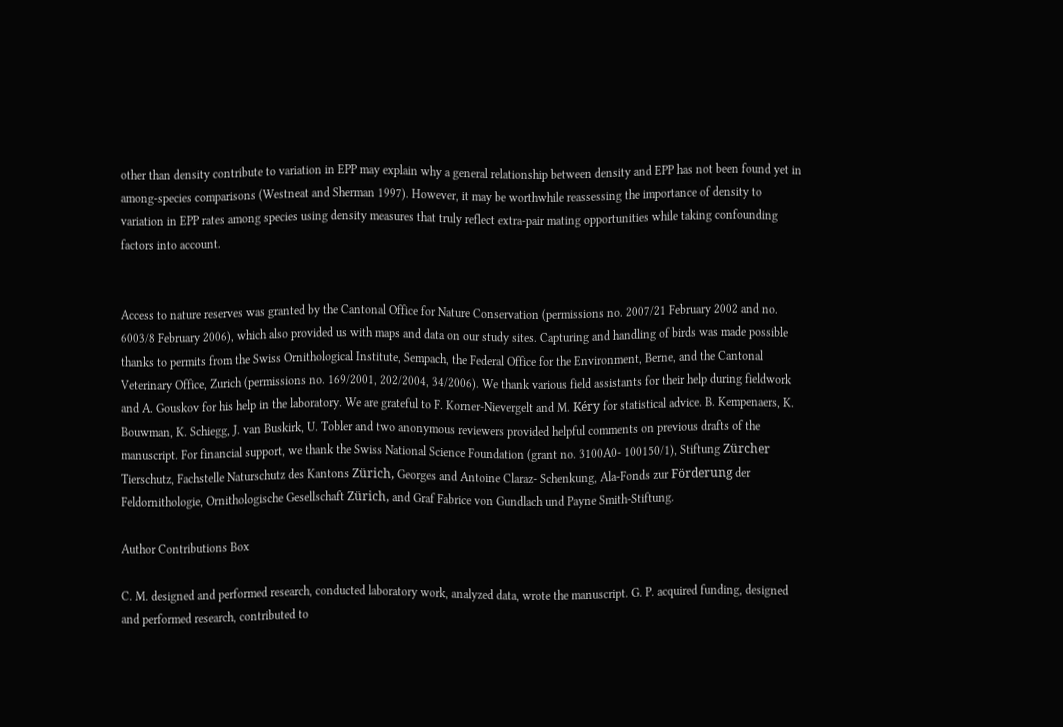other than density contribute to variation in EPP may explain why a general relationship between density and EPP has not been found yet in among-species comparisons (Westneat and Sherman 1997). However, it may be worthwhile reassessing the importance of density to variation in EPP rates among species using density measures that truly reflect extra-pair mating opportunities while taking confounding factors into account.


Access to nature reserves was granted by the Cantonal Office for Nature Conservation (permissions no. 2007/21 February 2002 and no. 6003/8 February 2006), which also provided us with maps and data on our study sites. Capturing and handling of birds was made possible thanks to permits from the Swiss Ornithological Institute, Sempach, the Federal Office for the Environment, Berne, and the Cantonal Veterinary Office, Zurich (permissions no. 169/2001, 202/2004, 34/2006). We thank various field assistants for their help during fieldwork and A. Gouskov for his help in the laboratory. We are grateful to F. Korner-Nievergelt and M. Kéry for statistical advice. B. Kempenaers, K. Bouwman, K. Schiegg, J. van Buskirk, U. Tobler and two anonymous reviewers provided helpful comments on previous drafts of the manuscript. For financial support, we thank the Swiss National Science Foundation (grant no. 3100A0- 100150/1), Stiftung Zürcher Tierschutz, Fachstelle Naturschutz des Kantons Zürich, Georges and Antoine Claraz- Schenkung, Ala-Fonds zur Förderung der Feldornithologie, Ornithologische Gesellschaft Zürich, and Graf Fabrice von Gundlach und Payne Smith-Stiftung.

Author Contributions Box

C. M. designed and performed research, conducted laboratory work, analyzed data, wrote the manuscript. G. P. acquired funding, designed and performed research, contributed to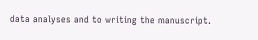data analyses and to writing the manuscript.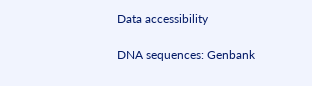Data accessibility

DNA sequences: Genbank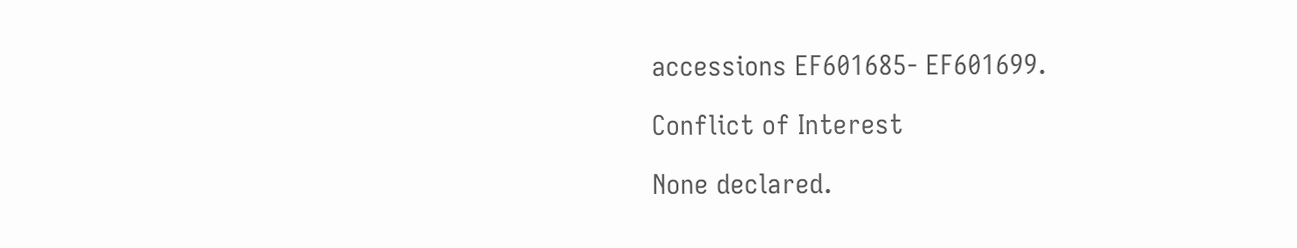accessions EF601685- EF601699.

Conflict of Interest

None declared.